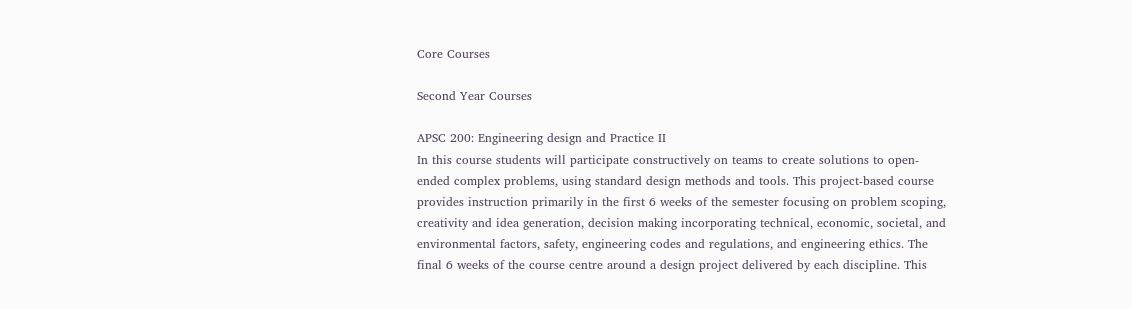Core Courses

Second Year Courses

APSC 200: Engineering design and Practice II
In this course students will participate constructively on teams to create solutions to open-ended complex problems, using standard design methods and tools. This project-based course provides instruction primarily in the first 6 weeks of the semester focusing on problem scoping, creativity and idea generation, decision making incorporating technical, economic, societal, and environmental factors, safety, engineering codes and regulations, and engineering ethics. The final 6 weeks of the course centre around a design project delivered by each discipline. This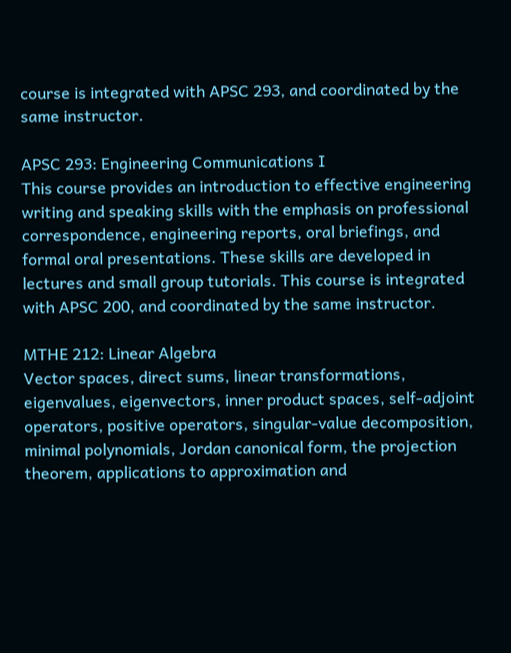course is integrated with APSC 293, and coordinated by the same instructor.

APSC 293: Engineering Communications I
This course provides an introduction to effective engineering writing and speaking skills with the emphasis on professional correspondence, engineering reports, oral briefings, and formal oral presentations. These skills are developed in lectures and small group tutorials. This course is integrated with APSC 200, and coordinated by the same instructor.

MTHE 212: Linear Algebra
Vector spaces, direct sums, linear transformations, eigenvalues, eigenvectors, inner product spaces, self-adjoint operators, positive operators, singular-value decomposition, minimal polynomials, Jordan canonical form, the projection theorem, applications to approximation and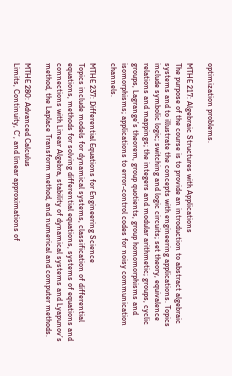optimization problems.

MTHE 217: Algebraic Structures with Applications
The purpose of the course is to provide an introduction to abstract algebraic systems and to illustrate the concepts with engineering applications. Topics include symbolic logic; switching and logic circuits; set theory, equivalence relations and mappings; the integers and modular arithmetic; groups, cyclic groups, Lagrange’s theorem, group quotients, group homomorphisms and isomorphisms; applications to error-control codes for noisy communication channels.

MTHE 237: Differential Equations for Engineering Science
Topics include models for dynamical systems, classification of differential equations, methods for solving differential equations, systems of equations and connections with Linear Algebra, stability of dynamical systems and Lyapunov’s method, the Laplace Transform method, and numerical and computer methods.

MTHE 280: Advanced Calculus
Limits, Continuity, C’, and linear approximations of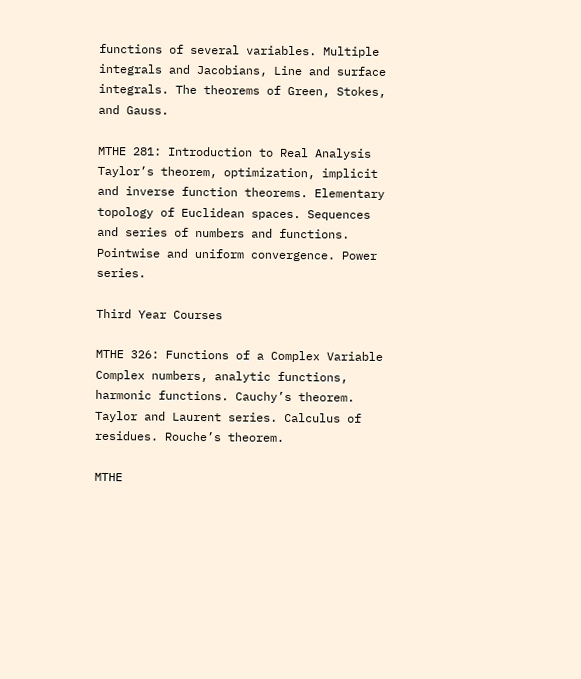functions of several variables. Multiple integrals and Jacobians, Line and surface integrals. The theorems of Green, Stokes, and Gauss.

MTHE 281: Introduction to Real Analysis
Taylor’s theorem, optimization, implicit and inverse function theorems. Elementary topology of Euclidean spaces. Sequences and series of numbers and functions. Pointwise and uniform convergence. Power series.

Third Year Courses

MTHE 326: Functions of a Complex Variable
Complex numbers, analytic functions, harmonic functions. Cauchy’s theorem. Taylor and Laurent series. Calculus of residues. Rouche’s theorem.

MTHE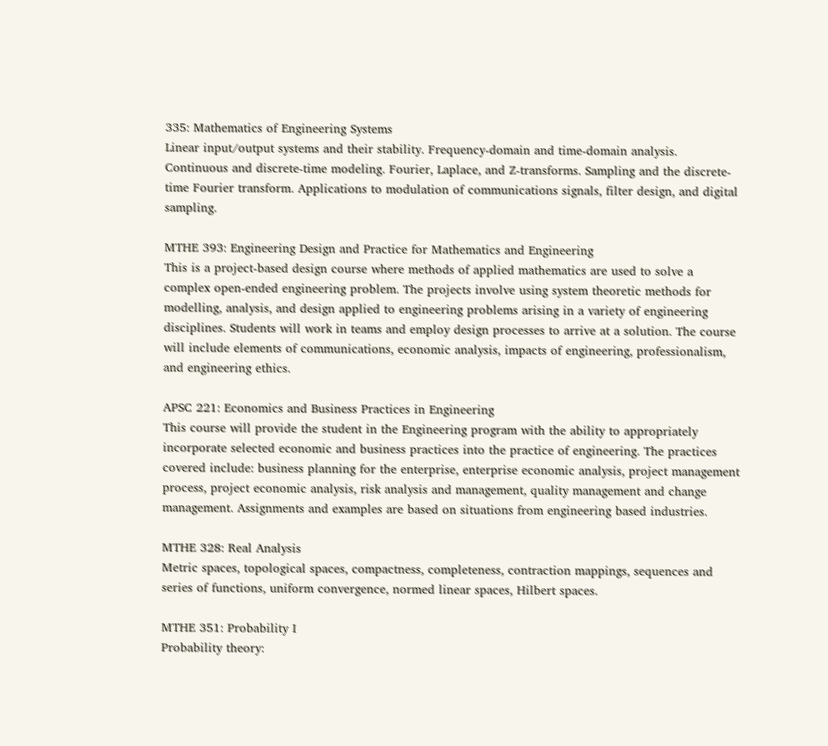335: Mathematics of Engineering Systems
Linear input/output systems and their stability. Frequency-domain and time-domain analysis. Continuous and discrete-time modeling. Fourier, Laplace, and Z-transforms. Sampling and the discrete-time Fourier transform. Applications to modulation of communications signals, filter design, and digital sampling.

MTHE 393: Engineering Design and Practice for Mathematics and Engineering
This is a project-based design course where methods of applied mathematics are used to solve a complex open-ended engineering problem. The projects involve using system theoretic methods for modelling, analysis, and design applied to engineering problems arising in a variety of engineering disciplines. Students will work in teams and employ design processes to arrive at a solution. The course will include elements of communications, economic analysis, impacts of engineering, professionalism, and engineering ethics.

APSC 221: Economics and Business Practices in Engineering
This course will provide the student in the Engineering program with the ability to appropriately incorporate selected economic and business practices into the practice of engineering. The practices covered include: business planning for the enterprise, enterprise economic analysis, project management process, project economic analysis, risk analysis and management, quality management and change management. Assignments and examples are based on situations from engineering based industries.

MTHE 328: Real Analysis
Metric spaces, topological spaces, compactness, completeness, contraction mappings, sequences and series of functions, uniform convergence, normed linear spaces, Hilbert spaces.

MTHE 351: Probability I
Probability theory: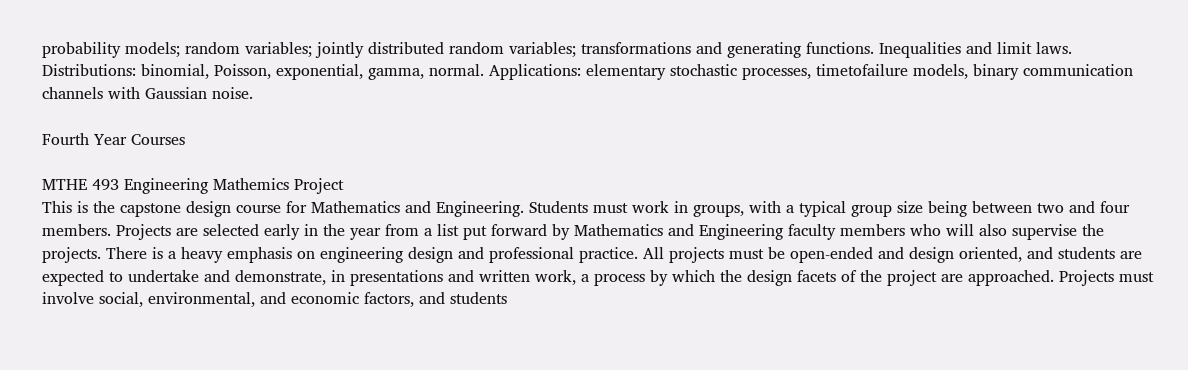probability models; random variables; jointly distributed random variables; transformations and generating functions. Inequalities and limit laws. Distributions: binomial, Poisson, exponential, gamma, normal. Applications: elementary stochastic processes, timetofailure models, binary communication channels with Gaussian noise.

Fourth Year Courses

MTHE 493 Engineering Mathemics Project
This is the capstone design course for Mathematics and Engineering. Students must work in groups, with a typical group size being between two and four members. Projects are selected early in the year from a list put forward by Mathematics and Engineering faculty members who will also supervise the projects. There is a heavy emphasis on engineering design and professional practice. All projects must be open-ended and design oriented, and students are expected to undertake and demonstrate, in presentations and written work, a process by which the design facets of the project are approached. Projects must involve social, environmental, and economic factors, and students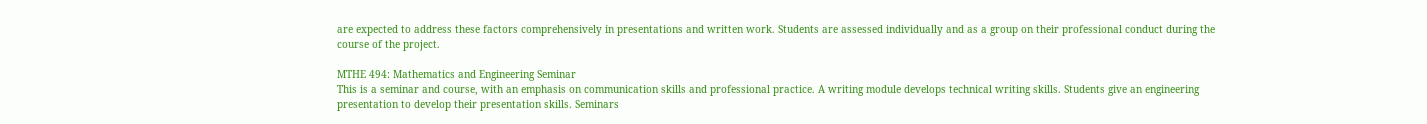are expected to address these factors comprehensively in presentations and written work. Students are assessed individually and as a group on their professional conduct during the course of the project.

MTHE 494: Mathematics and Engineering Seminar
This is a seminar and course, with an emphasis on communication skills and professional practice. A writing module develops technical writing skills. Students give an engineering presentation to develop their presentation skills. Seminars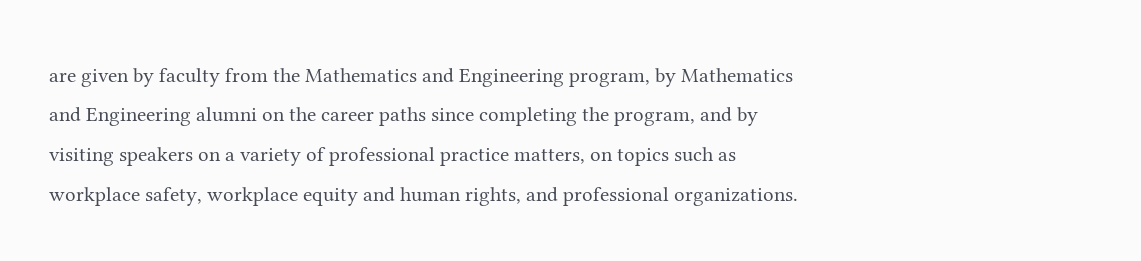are given by faculty from the Mathematics and Engineering program, by Mathematics and Engineering alumni on the career paths since completing the program, and by visiting speakers on a variety of professional practice matters, on topics such as workplace safety, workplace equity and human rights, and professional organizations.